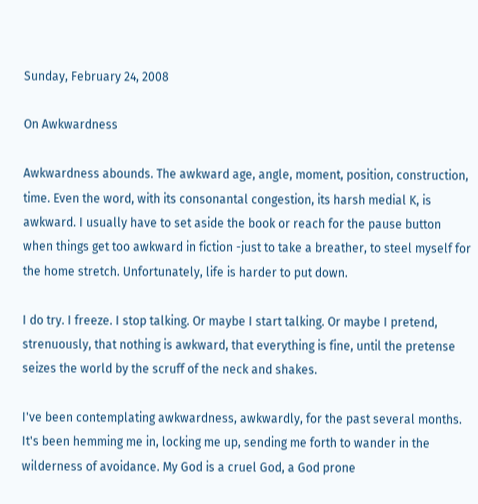Sunday, February 24, 2008

On Awkwardness

Awkwardness abounds. The awkward age, angle, moment, position, construction, time. Even the word, with its consonantal congestion, its harsh medial K, is awkward. I usually have to set aside the book or reach for the pause button when things get too awkward in fiction -just to take a breather, to steel myself for the home stretch. Unfortunately, life is harder to put down.

I do try. I freeze. I stop talking. Or maybe I start talking. Or maybe I pretend, strenuously, that nothing is awkward, that everything is fine, until the pretense seizes the world by the scruff of the neck and shakes.

I've been contemplating awkwardness, awkwardly, for the past several months. It's been hemming me in, locking me up, sending me forth to wander in the wilderness of avoidance. My God is a cruel God, a God prone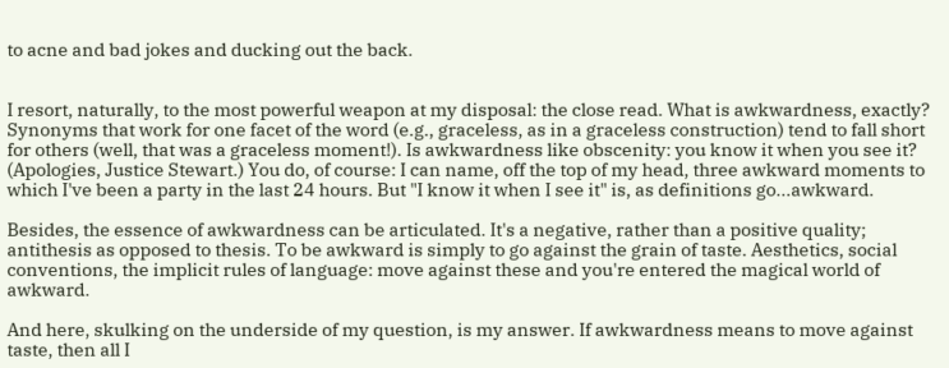to acne and bad jokes and ducking out the back.


I resort, naturally, to the most powerful weapon at my disposal: the close read. What is awkwardness, exactly? Synonyms that work for one facet of the word (e.g., graceless, as in a graceless construction) tend to fall short for others (well, that was a graceless moment!). Is awkwardness like obscenity: you know it when you see it? (Apologies, Justice Stewart.) You do, of course: I can name, off the top of my head, three awkward moments to which I've been a party in the last 24 hours. But "I know it when I see it" is, as definitions go...awkward.

Besides, the essence of awkwardness can be articulated. It's a negative, rather than a positive quality; antithesis as opposed to thesis. To be awkward is simply to go against the grain of taste. Aesthetics, social conventions, the implicit rules of language: move against these and you're entered the magical world of awkward.

And here, skulking on the underside of my question, is my answer. If awkwardness means to move against taste, then all I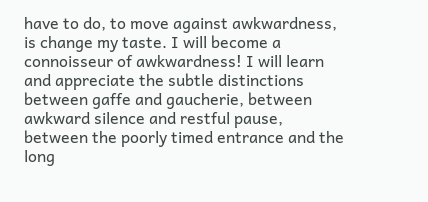have to do, to move against awkwardness, is change my taste. I will become a connoisseur of awkwardness! I will learn and appreciate the subtle distinctions between gaffe and gaucherie, between awkward silence and restful pause, between the poorly timed entrance and the long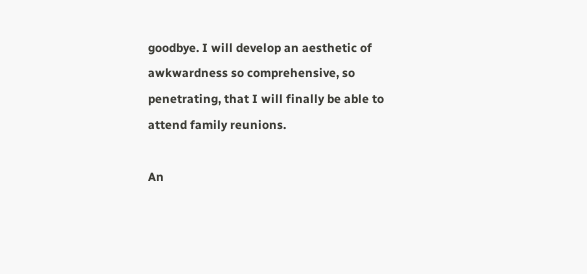goodbye. I will develop an aesthetic of awkwardness so comprehensive, so penetrating, that I will finally be able to attend family reunions.

An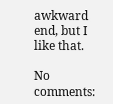awkward end, but I like that.

No comments: